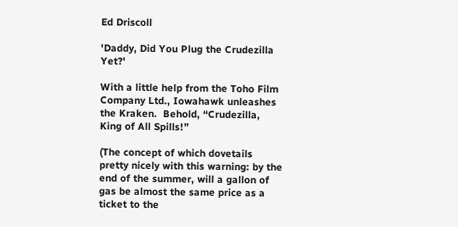Ed Driscoll

'Daddy, Did You Plug the Crudezilla Yet?'

With a little help from the Toho Film Company Ltd., Iowahawk unleashes the Kraken.  Behold, “Crudezilla, King of All Spills!”

(The concept of which dovetails pretty nicely with this warning: by the end of the summer, will a gallon of gas be almost the same price as a ticket to the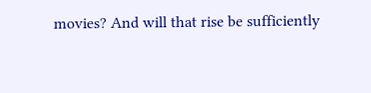movies? And will that rise be sufficiently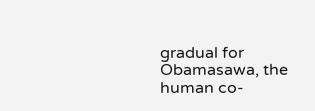gradual for Obamasawa, the human co-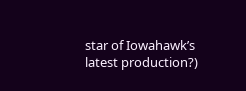star of Iowahawk’s latest production?)